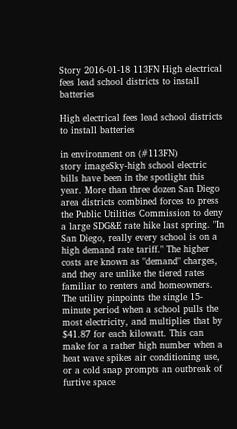Story 2016-01-18 113FN High electrical fees lead school districts to install batteries

High electrical fees lead school districts to install batteries

in environment on (#113FN)
story imageSky-high school electric bills have been in the spotlight this year. More than three dozen San Diego area districts combined forces to press the Public Utilities Commission to deny a large SDG&E rate hike last spring. "In San Diego, really every school is on a high demand rate tariff." The higher costs are known as "demand" charges, and they are unlike the tiered rates familiar to renters and homeowners. The utility pinpoints the single 15-minute period when a school pulls the most electricity, and multiplies that by $41.87 for each kilowatt. This can make for a rather high number when a heat wave spikes air conditioning use, or a cold snap prompts an outbreak of furtive space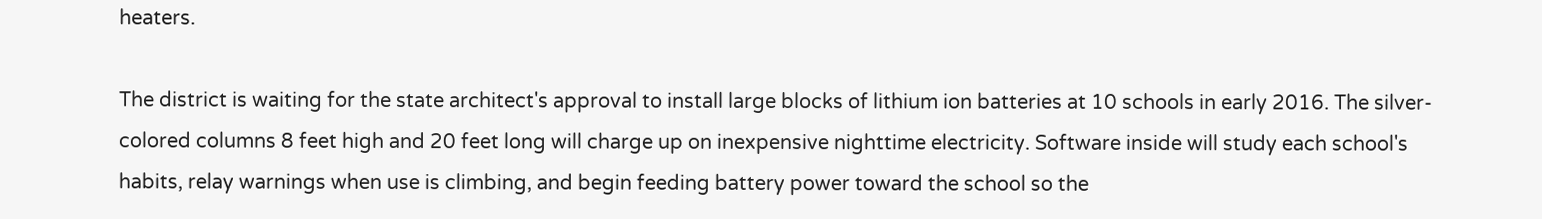heaters.

The district is waiting for the state architect's approval to install large blocks of lithium ion batteries at 10 schools in early 2016. The silver-colored columns 8 feet high and 20 feet long will charge up on inexpensive nighttime electricity. Software inside will study each school's habits, relay warnings when use is climbing, and begin feeding battery power toward the school so the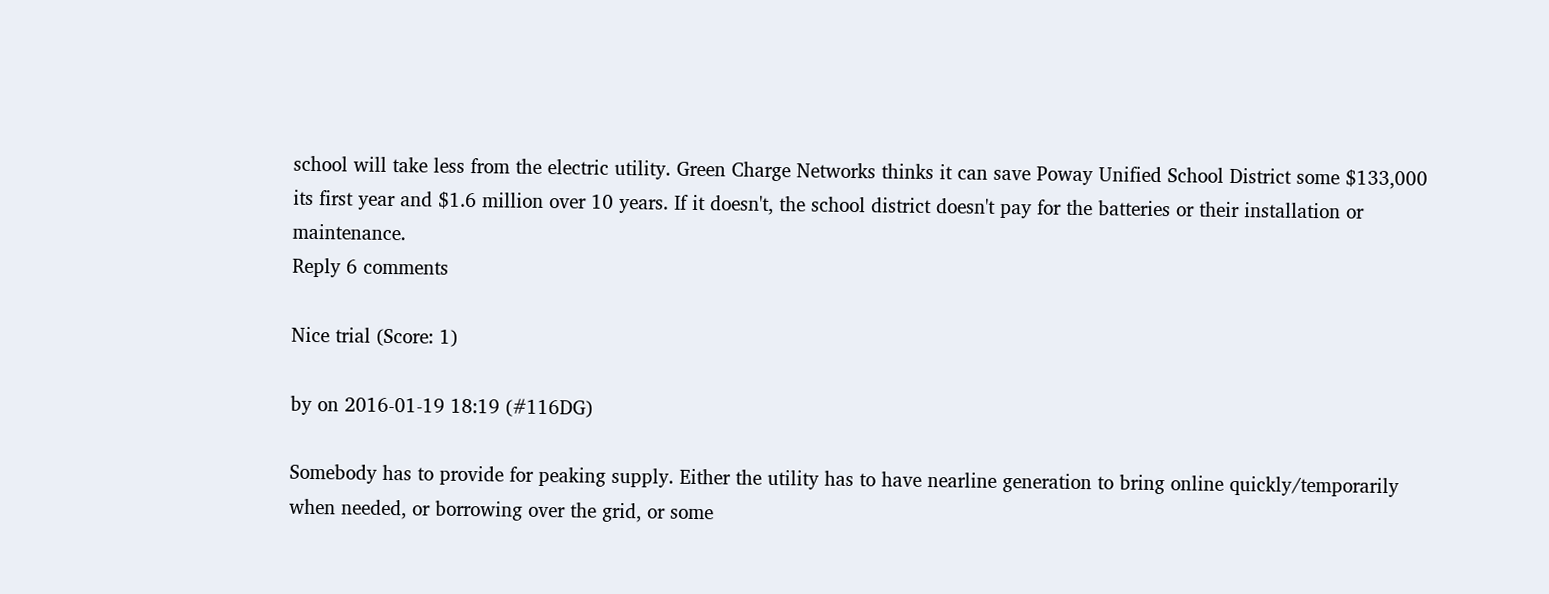school will take less from the electric utility. Green Charge Networks thinks it can save Poway Unified School District some $133,000 its first year and $1.6 million over 10 years. If it doesn't, the school district doesn't pay for the batteries or their installation or maintenance.
Reply 6 comments

Nice trial (Score: 1)

by on 2016-01-19 18:19 (#116DG)

Somebody has to provide for peaking supply. Either the utility has to have nearline generation to bring online quickly/temporarily when needed, or borrowing over the grid, or some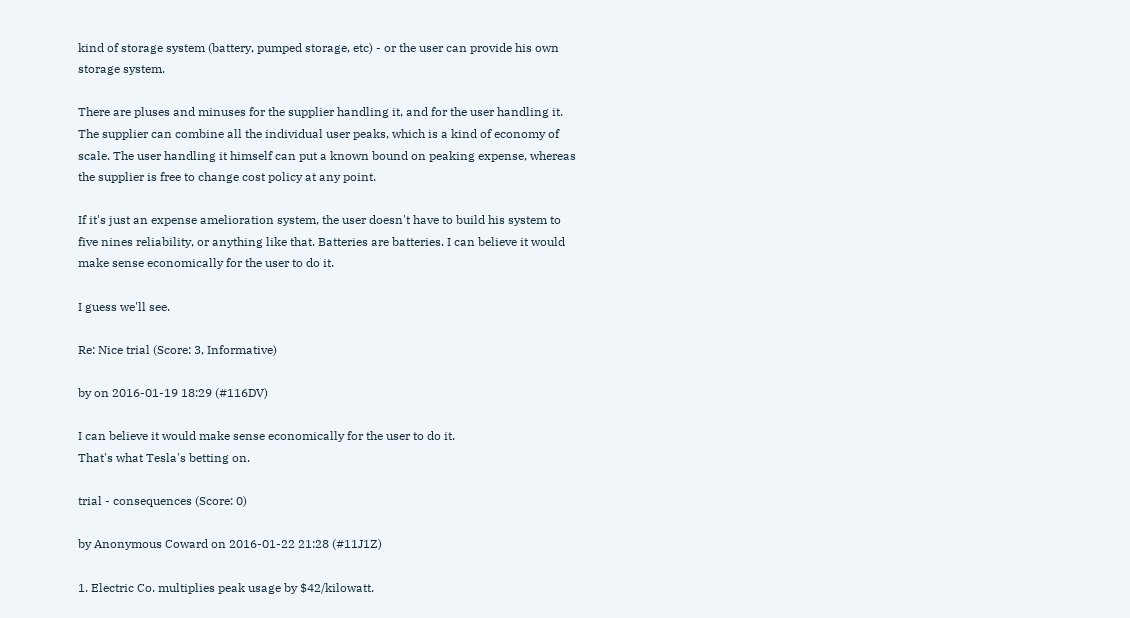kind of storage system (battery, pumped storage, etc) - or the user can provide his own storage system.

There are pluses and minuses for the supplier handling it, and for the user handling it. The supplier can combine all the individual user peaks, which is a kind of economy of scale. The user handling it himself can put a known bound on peaking expense, whereas the supplier is free to change cost policy at any point.

If it's just an expense amelioration system, the user doesn't have to build his system to five nines reliability, or anything like that. Batteries are batteries. I can believe it would make sense economically for the user to do it.

I guess we'll see.

Re: Nice trial (Score: 3, Informative)

by on 2016-01-19 18:29 (#116DV)

I can believe it would make sense economically for the user to do it.
That's what Tesla's betting on.

trial - consequences (Score: 0)

by Anonymous Coward on 2016-01-22 21:28 (#11J1Z)

1. Electric Co. multiplies peak usage by $42/kilowatt.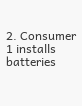2. Consumer 1 installs batteries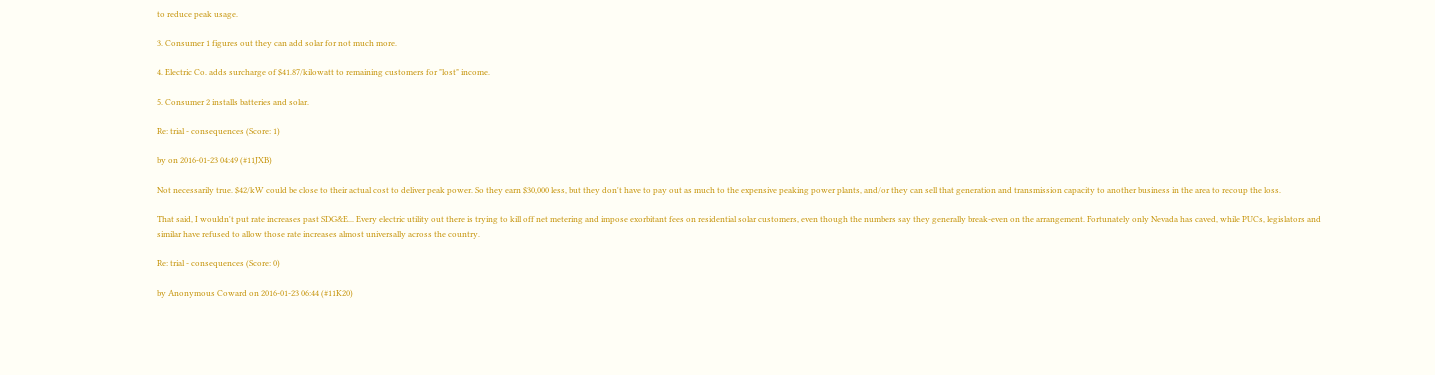to reduce peak usage.

3. Consumer 1 figures out they can add solar for not much more.

4. Electric Co. adds surcharge of $41.87/kilowatt to remaining customers for "lost" income.

5. Consumer 2 installs batteries and solar.

Re: trial - consequences (Score: 1)

by on 2016-01-23 04:49 (#11JXB)

Not necessarily true. $42/kW could be close to their actual cost to deliver peak power. So they earn $30,000 less, but they don't have to pay out as much to the expensive peaking power plants, and/or they can sell that generation and transmission capacity to another business in the area to recoup the loss.

That said, I wouldn't put rate increases past SDG&E... Every electric utility out there is trying to kill off net metering and impose exorbitant fees on residential solar customers, even though the numbers say they generally break-even on the arrangement. Fortunately only Nevada has caved, while PUCs, legislators and similar have refused to allow those rate increases almost universally across the country.

Re: trial - consequences (Score: 0)

by Anonymous Coward on 2016-01-23 06:44 (#11K20)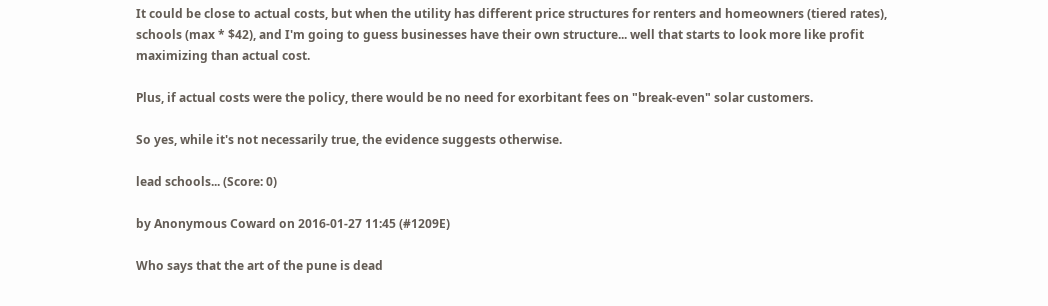It could be close to actual costs, but when the utility has different price structures for renters and homeowners (tiered rates), schools (max * $42), and I'm going to guess businesses have their own structure... well that starts to look more like profit maximizing than actual cost.

Plus, if actual costs were the policy, there would be no need for exorbitant fees on "break-even" solar customers.

So yes, while it's not necessarily true, the evidence suggests otherwise.

lead schools... (Score: 0)

by Anonymous Coward on 2016-01-27 11:45 (#1209E)

Who says that the art of the pune is dead